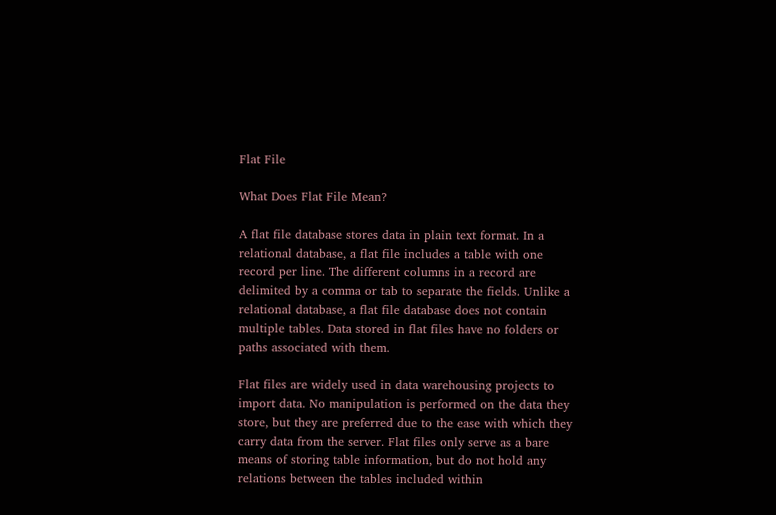Flat File

What Does Flat File Mean?

A flat file database stores data in plain text format. In a relational database, a flat file includes a table with one record per line. The different columns in a record are delimited by a comma or tab to separate the fields. Unlike a relational database, a flat file database does not contain multiple tables. Data stored in flat files have no folders or paths associated with them.

Flat files are widely used in data warehousing projects to import data. No manipulation is performed on the data they store, but they are preferred due to the ease with which they carry data from the server. Flat files only serve as a bare means of storing table information, but do not hold any relations between the tables included within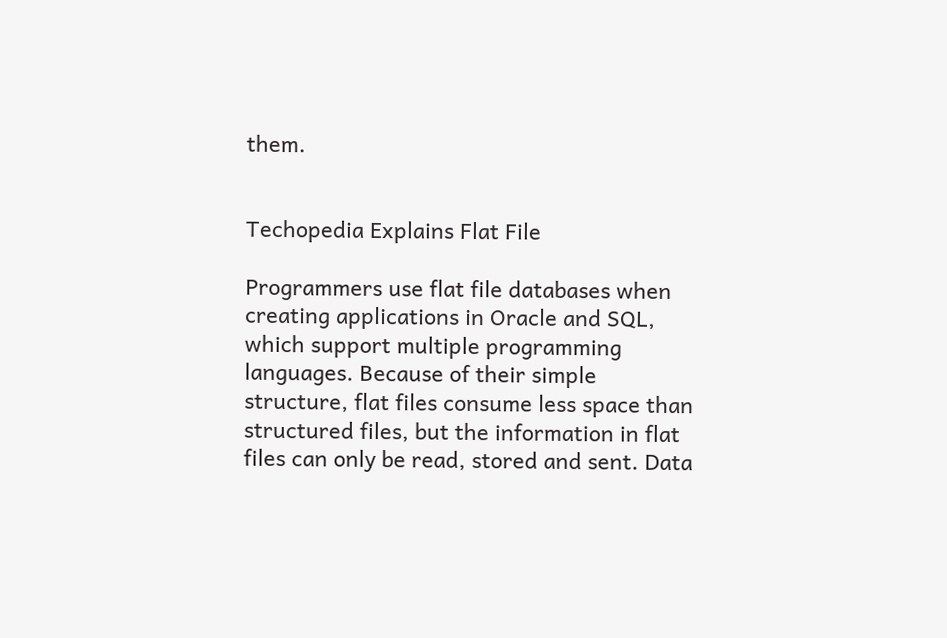them.


Techopedia Explains Flat File

Programmers use flat file databases when creating applications in Oracle and SQL, which support multiple programming languages. Because of their simple structure, flat files consume less space than structured files, but the information in flat files can only be read, stored and sent. Data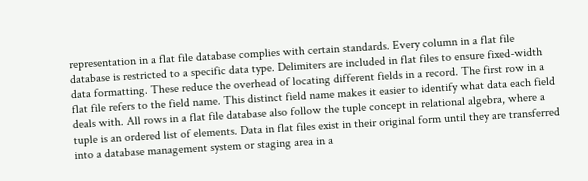representation in a flat file database complies with certain standards. Every column in a flat file database is restricted to a specific data type. Delimiters are included in flat files to ensure fixed-width data formatting. These reduce the overhead of locating different fields in a record. The first row in a flat file refers to the field name. This distinct field name makes it easier to identify what data each field deals with. All rows in a flat file database also follow the tuple concept in relational algebra, where a tuple is an ordered list of elements. Data in flat files exist in their original form until they are transferred into a database management system or staging area in a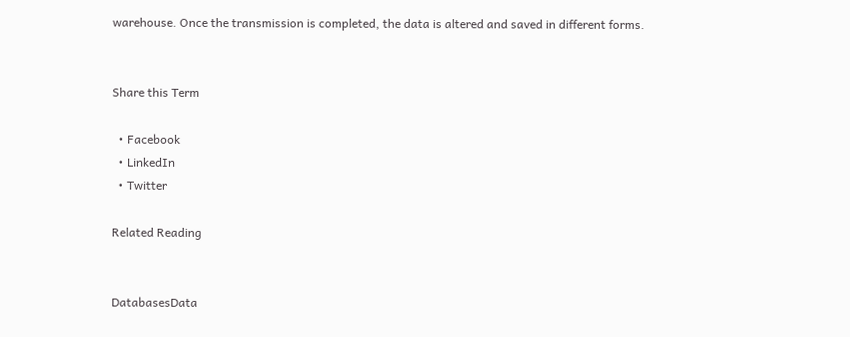warehouse. Once the transmission is completed, the data is altered and saved in different forms.


Share this Term

  • Facebook
  • LinkedIn
  • Twitter

Related Reading


DatabasesData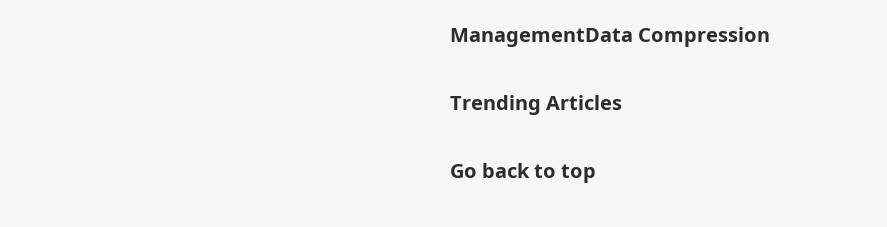ManagementData Compression

Trending Articles

Go back to top